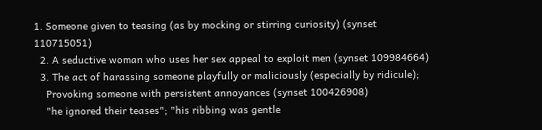1. Someone given to teasing (as by mocking or stirring curiosity) (synset 110715051)
  2. A seductive woman who uses her sex appeal to exploit men (synset 109984664)
  3. The act of harassing someone playfully or maliciously (especially by ridicule);
    Provoking someone with persistent annoyances (synset 100426908)
    "he ignored their teases"; "his ribbing was gentle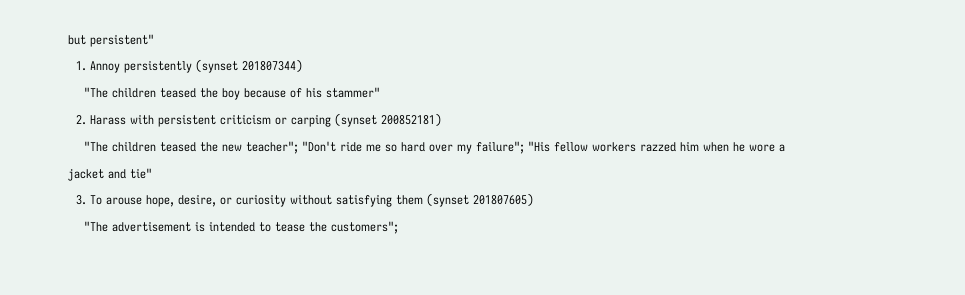but persistent"
  1. Annoy persistently (synset 201807344)
    "The children teased the boy because of his stammer"
  2. Harass with persistent criticism or carping (synset 200852181)
    "The children teased the new teacher"; "Don't ride me so hard over my failure"; "His fellow workers razzed him when he wore a jacket and tie"
  3. To arouse hope, desire, or curiosity without satisfying them (synset 201807605)
    "The advertisement is intended to tease the customers";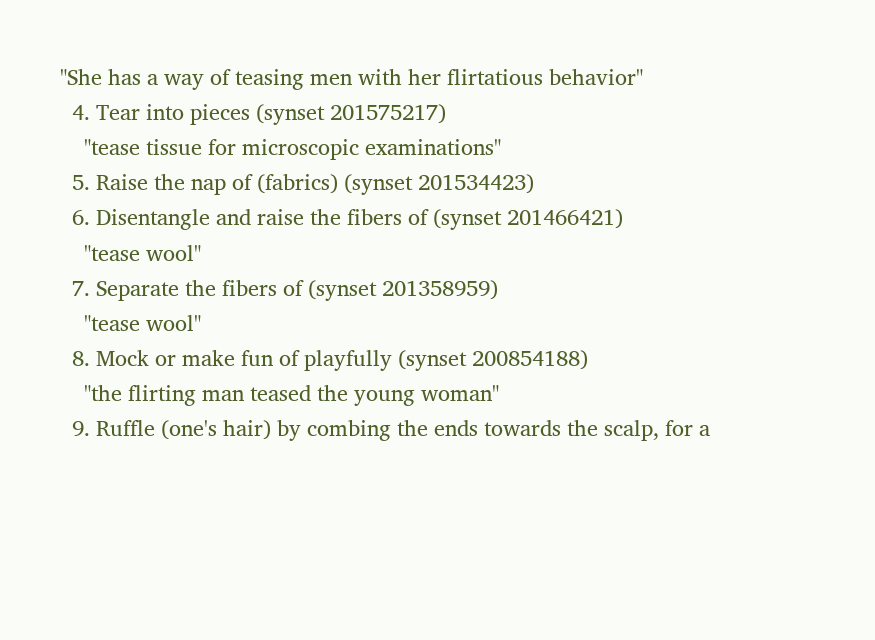"She has a way of teasing men with her flirtatious behavior"
  4. Tear into pieces (synset 201575217)
    "tease tissue for microscopic examinations"
  5. Raise the nap of (fabrics) (synset 201534423)
  6. Disentangle and raise the fibers of (synset 201466421)
    "tease wool"
  7. Separate the fibers of (synset 201358959)
    "tease wool"
  8. Mock or make fun of playfully (synset 200854188)
    "the flirting man teased the young woman"
  9. Ruffle (one's hair) by combing the ends towards the scalp, for a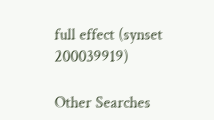full effect (synset 200039919)

Other Searches